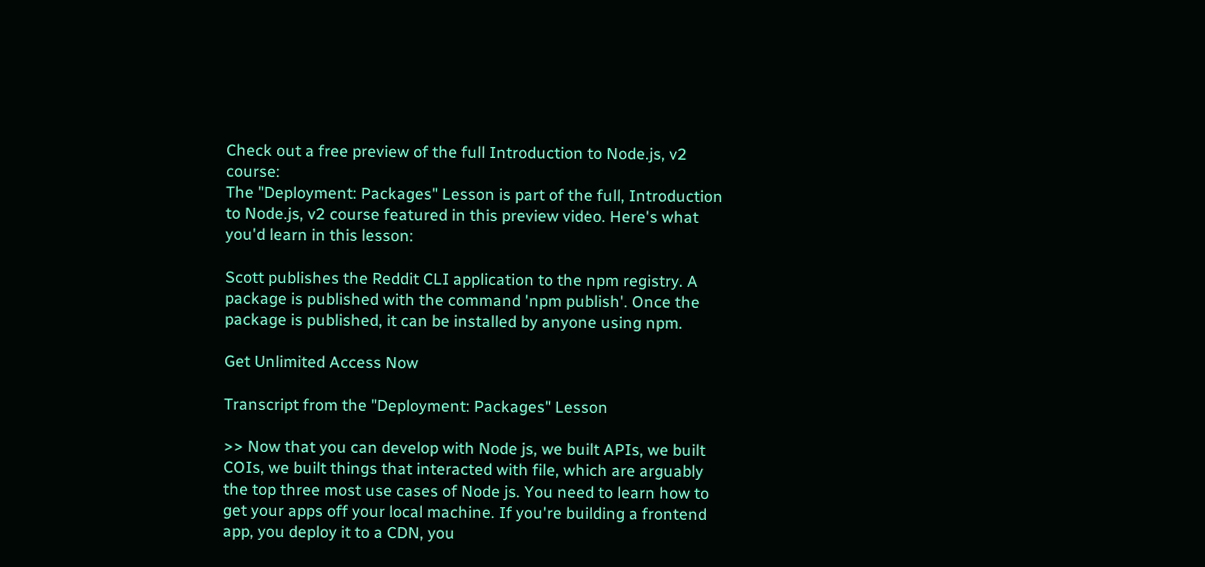Check out a free preview of the full Introduction to Node.js, v2 course:
The "Deployment: Packages" Lesson is part of the full, Introduction to Node.js, v2 course featured in this preview video. Here's what you'd learn in this lesson:

Scott publishes the Reddit CLI application to the npm registry. A package is published with the command 'npm publish'. Once the package is published, it can be installed by anyone using npm.

Get Unlimited Access Now

Transcript from the "Deployment: Packages" Lesson

>> Now that you can develop with Node js, we built APIs, we built COIs, we built things that interacted with file, which are arguably the top three most use cases of Node js. You need to learn how to get your apps off your local machine. If you're building a frontend app, you deploy it to a CDN, you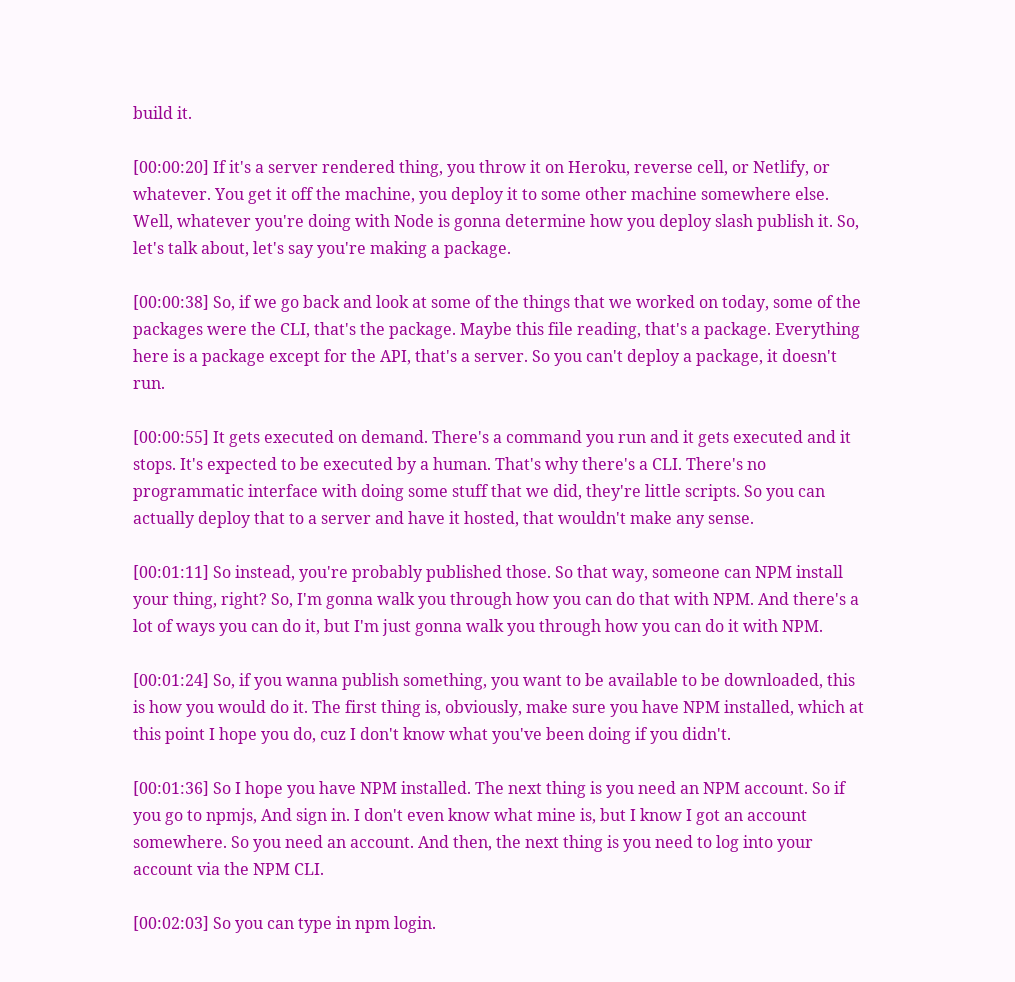build it.

[00:00:20] If it's a server rendered thing, you throw it on Heroku, reverse cell, or Netlify, or whatever. You get it off the machine, you deploy it to some other machine somewhere else. Well, whatever you're doing with Node is gonna determine how you deploy slash publish it. So, let's talk about, let's say you're making a package.

[00:00:38] So, if we go back and look at some of the things that we worked on today, some of the packages were the CLI, that's the package. Maybe this file reading, that's a package. Everything here is a package except for the API, that's a server. So you can't deploy a package, it doesn't run.

[00:00:55] It gets executed on demand. There's a command you run and it gets executed and it stops. It's expected to be executed by a human. That's why there's a CLI. There's no programmatic interface with doing some stuff that we did, they're little scripts. So you can actually deploy that to a server and have it hosted, that wouldn't make any sense.

[00:01:11] So instead, you're probably published those. So that way, someone can NPM install your thing, right? So, I'm gonna walk you through how you can do that with NPM. And there's a lot of ways you can do it, but I'm just gonna walk you through how you can do it with NPM.

[00:01:24] So, if you wanna publish something, you want to be available to be downloaded, this is how you would do it. The first thing is, obviously, make sure you have NPM installed, which at this point I hope you do, cuz I don't know what you've been doing if you didn't.

[00:01:36] So I hope you have NPM installed. The next thing is you need an NPM account. So if you go to npmjs, And sign in. I don't even know what mine is, but I know I got an account somewhere. So you need an account. And then, the next thing is you need to log into your account via the NPM CLI.

[00:02:03] So you can type in npm login.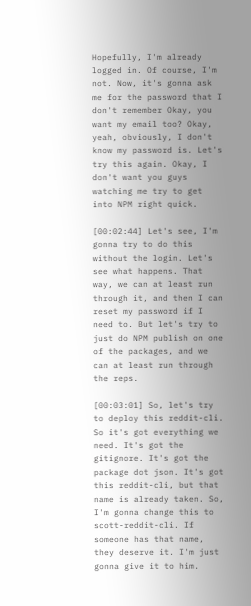Hopefully, I'm already logged in. Of course, I'm not. Now, it's gonna ask me for the password that I don't remember Okay, you want my email too? Okay, yeah, obviously, I don't know my password is. Let's try this again. Okay, I don't want you guys watching me try to get into NPM right quick.

[00:02:44] Let's see, I'm gonna try to do this without the login. Let's see what happens. That way, we can at least run through it, and then I can reset my password if I need to. But let's try to just do NPM publish on one of the packages, and we can at least run through the reps.

[00:03:01] So, let's try to deploy this reddit-cli. So it's got everything we need. It's got the gitignore. It's got the package dot json. It's got this reddit-cli, but that name is already taken. So, I'm gonna change this to scott-reddit-cli. If someone has that name, they deserve it. I'm just gonna give it to him.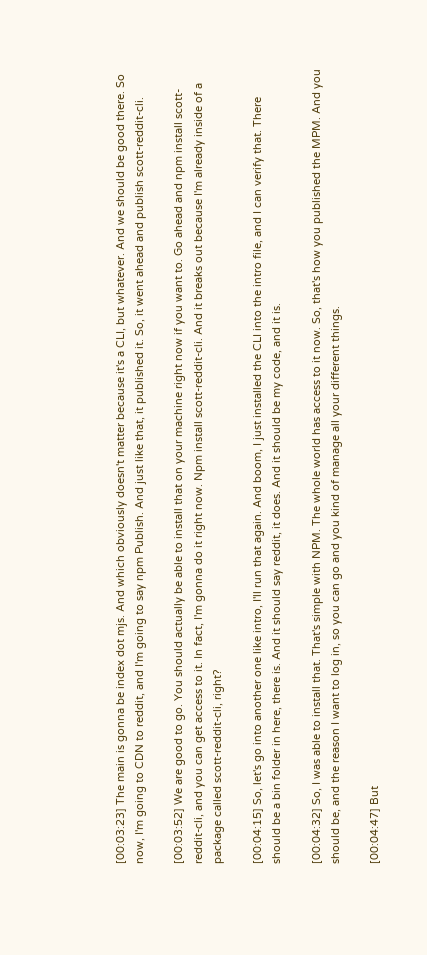[00:03:23] The main is gonna be index dot mjs. And which obviously doesn't matter because it's a CLI, but whatever. And we should be good there. So now, I'm going to CDN to reddit, and I'm going to say npm Publish. And just like that, it published it. So, it went ahead and publish scott-reddit-cli.

[00:03:52] We are good to go. You should actually be able to install that on your machine right now if you want to. Go ahead and npm install scott-reddit-cli, and you can get access to it. In fact, I'm gonna do it right now. Npm install scott-reddit-cli. And it breaks out because I'm already inside of a package called scott-reddit-cli, right?

[00:04:15] So, let's go into another one like intro, I'll run that again. And boom, I just installed the CLI into the intro file, and I can verify that. There should be a bin folder in here, there is. And it should say reddit, it does. And it should be my code, and it is.

[00:04:32] So, I was able to install that. That's simple with NPM. The whole world has access to it now. So, that's how you published the MPM. And you should be, and the reason I want to log in, so you can go and you kind of manage all your different things.

[00:04:47] But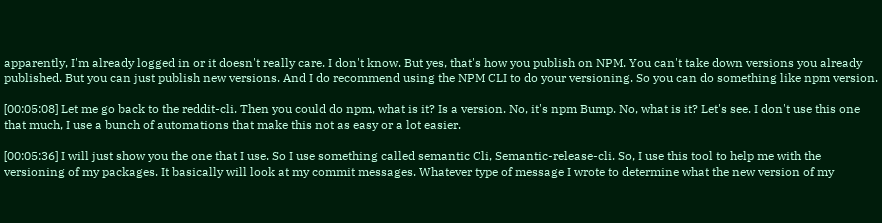apparently, I'm already logged in or it doesn't really care. I don't know. But yes, that's how you publish on NPM. You can't take down versions you already published. But you can just publish new versions. And I do recommend using the NPM CLI to do your versioning. So you can do something like npm version.

[00:05:08] Let me go back to the reddit-cli. Then you could do npm, what is it? Is a version. No, it's npm Bump. No, what is it? Let's see. I don't use this one that much, I use a bunch of automations that make this not as easy or a lot easier.

[00:05:36] I will just show you the one that I use. So I use something called semantic Cli, Semantic-release-cli. So, I use this tool to help me with the versioning of my packages. It basically will look at my commit messages. Whatever type of message I wrote to determine what the new version of my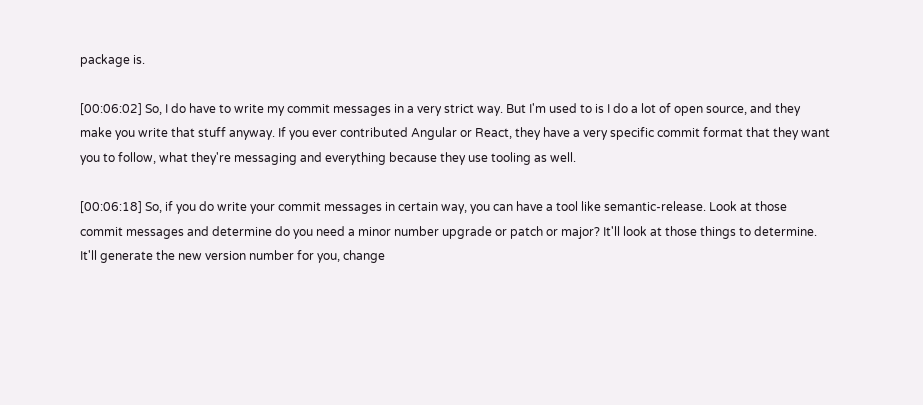package is.

[00:06:02] So, I do have to write my commit messages in a very strict way. But I'm used to is I do a lot of open source, and they make you write that stuff anyway. If you ever contributed Angular or React, they have a very specific commit format that they want you to follow, what they're messaging and everything because they use tooling as well.

[00:06:18] So, if you do write your commit messages in certain way, you can have a tool like semantic-release. Look at those commit messages and determine do you need a minor number upgrade or patch or major? It'll look at those things to determine. It'll generate the new version number for you, change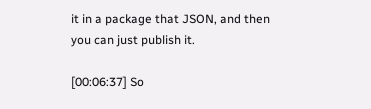it in a package that JSON, and then you can just publish it.

[00:06:37] So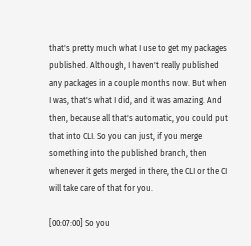that's pretty much what I use to get my packages published. Although, I haven't really published any packages in a couple months now. But when I was, that's what I did, and it was amazing. And then, because all that's automatic, you could put that into CLI. So you can just, if you merge something into the published branch, then whenever it gets merged in there, the CLI or the CI will take care of that for you.

[00:07:00] So you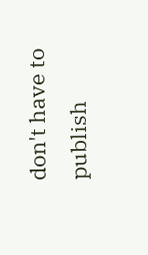don't have to publish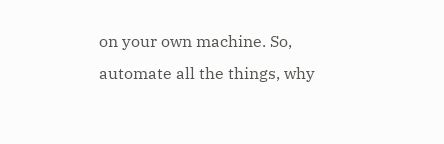on your own machine. So, automate all the things, why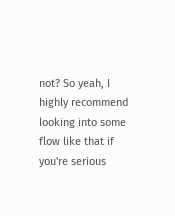not? So yeah, I highly recommend looking into some flow like that if you're serious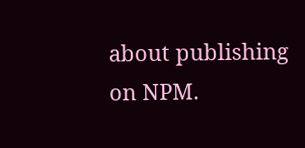about publishing on NPM.